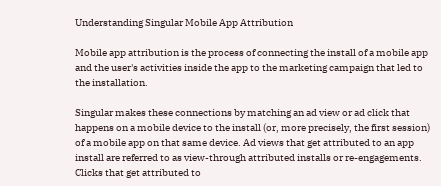Understanding Singular Mobile App Attribution

Mobile app attribution is the process of connecting the install of a mobile app and the user's activities inside the app to the marketing campaign that led to the installation.

Singular makes these connections by matching an ad view or ad click that happens on a mobile device to the install (or, more precisely, the first session) of a mobile app on that same device. Ad views that get attributed to an app install are referred to as view-through attributed installs or re-engagements. Clicks that get attributed to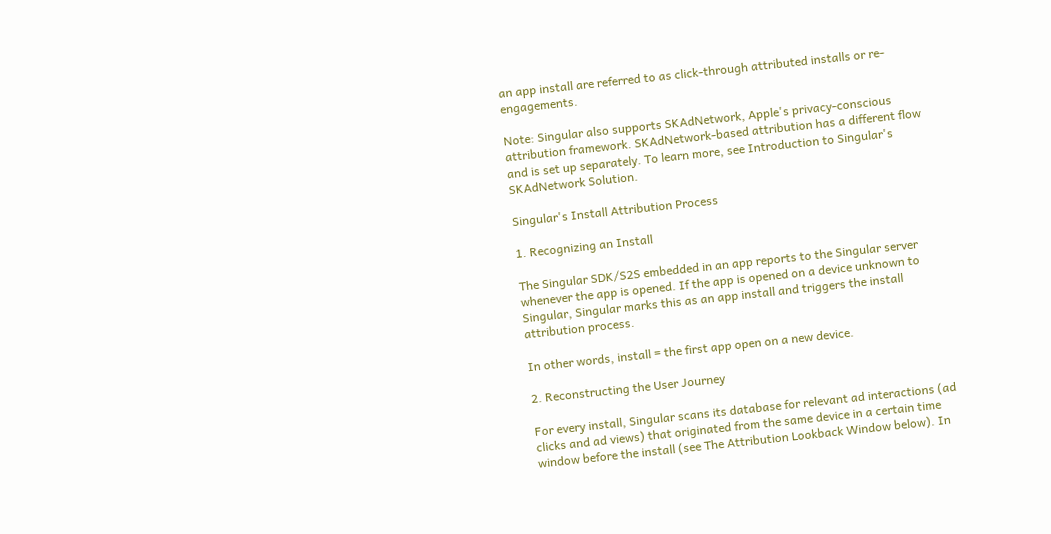an app install are referred to as click-through attributed installs or re-engagements.

Note: Singular also supports SKAdNetwork, Apple's privacy-conscious attribution framework. SKAdNetwork-based attribution has a different flow and is set up separately. To learn more, see Introduction to Singular's SKAdNetwork Solution.

Singular's Install Attribution Process

1. Recognizing an Install

The Singular SDK/S2S embedded in an app reports to the Singular server whenever the app is opened. If the app is opened on a device unknown to Singular, Singular marks this as an app install and triggers the install attribution process.

In other words, install = the first app open on a new device.

2. Reconstructing the User Journey

For every install, Singular scans its database for relevant ad interactions (ad clicks and ad views) that originated from the same device in a certain time window before the install (see The Attribution Lookback Window below). In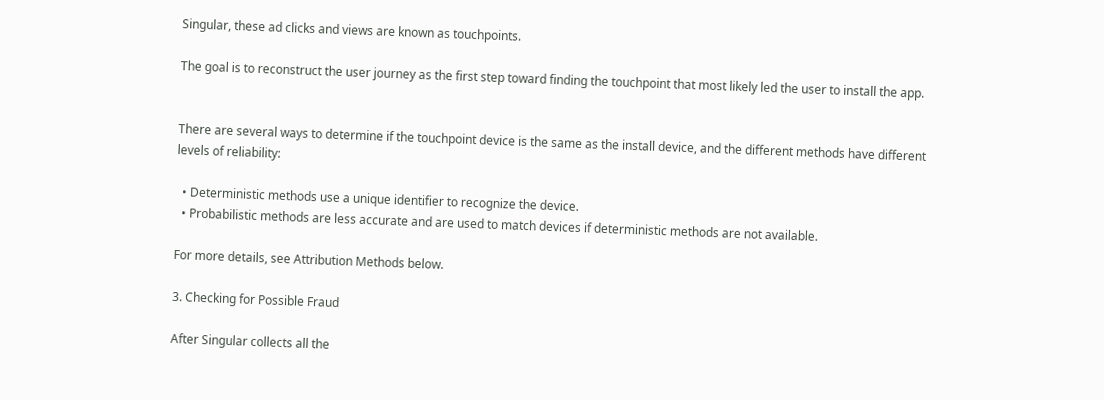Singular, these ad clicks and views are known as touchpoints.

The goal is to reconstruct the user journey as the first step toward finding the touchpoint that most likely led the user to install the app.


There are several ways to determine if the touchpoint device is the same as the install device, and the different methods have different levels of reliability:

  • Deterministic methods use a unique identifier to recognize the device.
  • Probabilistic methods are less accurate and are used to match devices if deterministic methods are not available.

For more details, see Attribution Methods below.

3. Checking for Possible Fraud

After Singular collects all the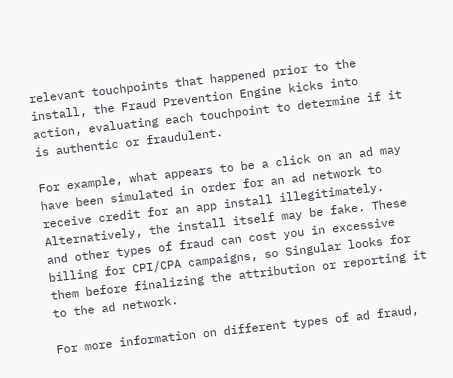relevant touchpoints that happened prior to the install, the Fraud Prevention Engine kicks into action, evaluating each touchpoint to determine if it is authentic or fraudulent.

For example, what appears to be a click on an ad may have been simulated in order for an ad network to receive credit for an app install illegitimately. Alternatively, the install itself may be fake. These and other types of fraud can cost you in excessive billing for CPI/CPA campaigns, so Singular looks for them before finalizing the attribution or reporting it to the ad network.

For more information on different types of ad fraud,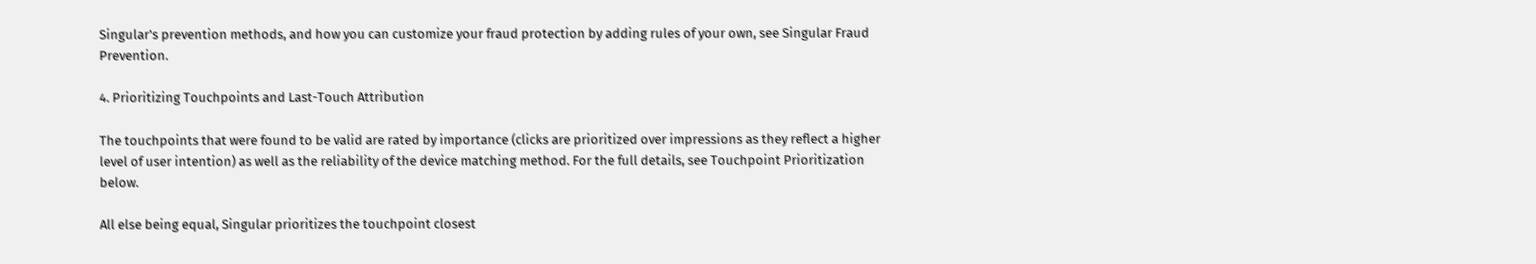Singular's prevention methods, and how you can customize your fraud protection by adding rules of your own, see Singular Fraud Prevention.

4. Prioritizing Touchpoints and Last-Touch Attribution

The touchpoints that were found to be valid are rated by importance (clicks are prioritized over impressions as they reflect a higher level of user intention) as well as the reliability of the device matching method. For the full details, see Touchpoint Prioritization below.

All else being equal, Singular prioritizes the touchpoint closest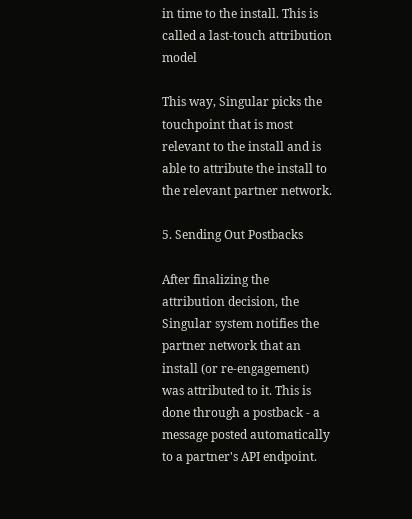in time to the install. This is called a last-touch attribution model

This way, Singular picks the touchpoint that is most relevant to the install and is able to attribute the install to the relevant partner network.

5. Sending Out Postbacks

After finalizing the attribution decision, the Singular system notifies the partner network that an install (or re-engagement) was attributed to it. This is done through a postback - a message posted automatically to a partner's API endpoint.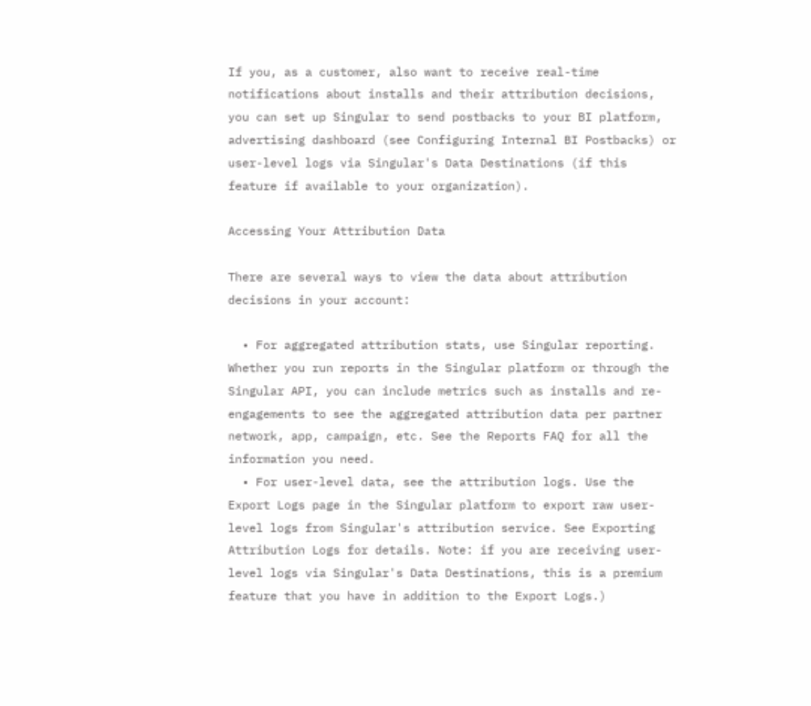If you, as a customer, also want to receive real-time notifications about installs and their attribution decisions, you can set up Singular to send postbacks to your BI platform, advertising dashboard (see Configuring Internal BI Postbacks) or user-level logs via Singular's Data Destinations (if this feature if available to your organization).

Accessing Your Attribution Data

There are several ways to view the data about attribution decisions in your account:

  • For aggregated attribution stats, use Singular reporting. Whether you run reports in the Singular platform or through the Singular API, you can include metrics such as installs and re-engagements to see the aggregated attribution data per partner network, app, campaign, etc. See the Reports FAQ for all the information you need.
  • For user-level data, see the attribution logs. Use the Export Logs page in the Singular platform to export raw user-level logs from Singular's attribution service. See Exporting Attribution Logs for details. Note: if you are receiving user-level logs via Singular's Data Destinations, this is a premium feature that you have in addition to the Export Logs.)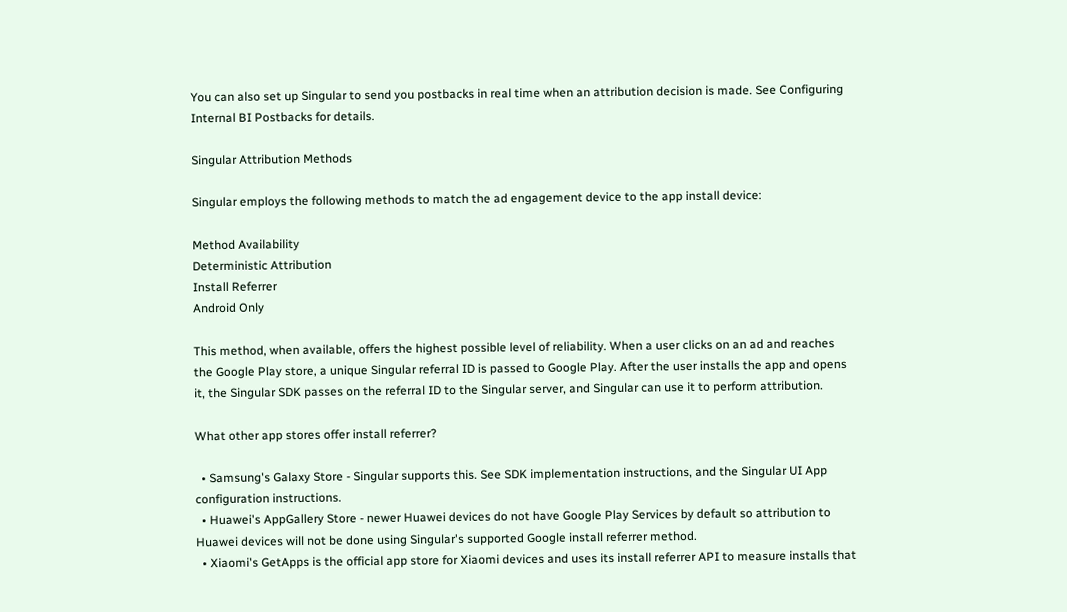You can also set up Singular to send you postbacks in real time when an attribution decision is made. See Configuring Internal BI Postbacks for details.

Singular Attribution Methods

Singular employs the following methods to match the ad engagement device to the app install device:

Method Availability
Deterministic Attribution
Install Referrer
Android Only

This method, when available, offers the highest possible level of reliability. When a user clicks on an ad and reaches the Google Play store, a unique Singular referral ID is passed to Google Play. After the user installs the app and opens it, the Singular SDK passes on the referral ID to the Singular server, and Singular can use it to perform attribution.

What other app stores offer install referrer?

  • Samsung's Galaxy Store - Singular supports this. See SDK implementation instructions, and the Singular UI App configuration instructions.
  • Huawei's AppGallery Store - newer Huawei devices do not have Google Play Services by default so attribution to Huawei devices will not be done using Singular's supported Google install referrer method.
  • Xiaomi's GetApps is the official app store for Xiaomi devices and uses its install referrer API to measure installs that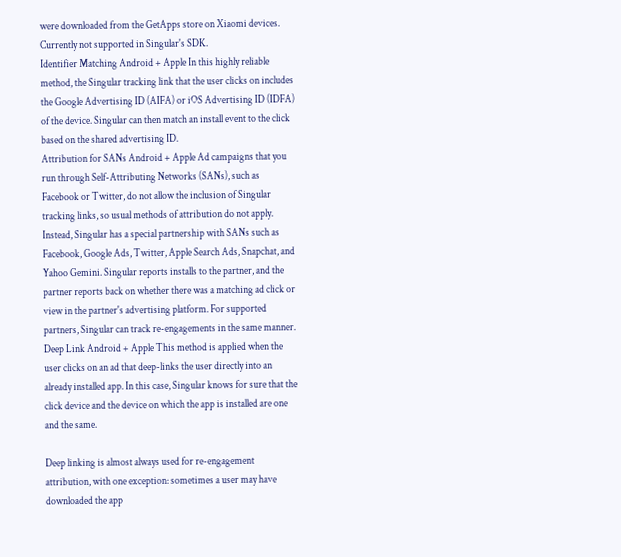were downloaded from the GetApps store on Xiaomi devices. Currently not supported in Singular's SDK.
Identifier Matching Android + Apple In this highly reliable method, the Singular tracking link that the user clicks on includes the Google Advertising ID (AIFA) or iOS Advertising ID (IDFA) of the device. Singular can then match an install event to the click based on the shared advertising ID.
Attribution for SANs Android + Apple Ad campaigns that you run through Self-Attributing Networks (SANs), such as Facebook or Twitter, do not allow the inclusion of Singular tracking links, so usual methods of attribution do not apply. Instead, Singular has a special partnership with SANs such as Facebook, Google Ads, Twitter, Apple Search Ads, Snapchat, and Yahoo Gemini. Singular reports installs to the partner, and the partner reports back on whether there was a matching ad click or view in the partner's advertising platform. For supported partners, Singular can track re-engagements in the same manner.
Deep Link Android + Apple This method is applied when the user clicks on an ad that deep-links the user directly into an already installed app. In this case, Singular knows for sure that the click device and the device on which the app is installed are one and the same.

Deep linking is almost always used for re-engagement attribution, with one exception: sometimes a user may have downloaded the app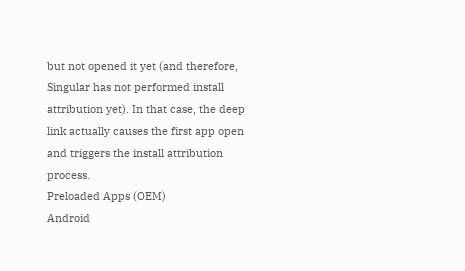but not opened it yet (and therefore, Singular has not performed install attribution yet). In that case, the deep link actually causes the first app open and triggers the install attribution process.
Preloaded Apps (OEM)
Android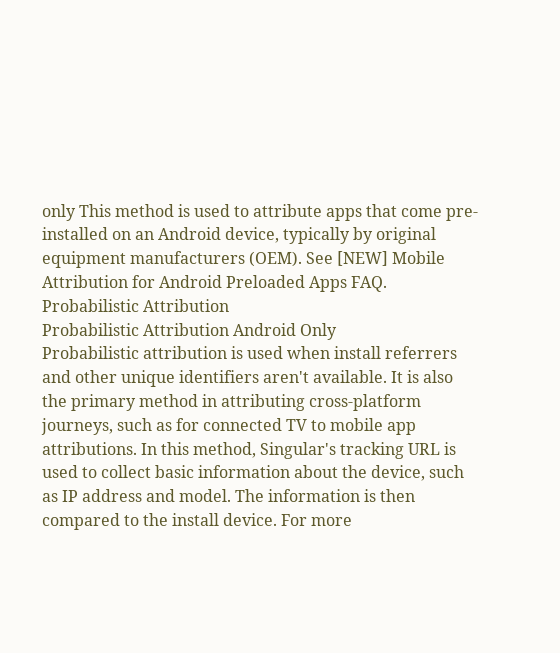only This method is used to attribute apps that come pre-installed on an Android device, typically by original equipment manufacturers (OEM). See [NEW] Mobile Attribution for Android Preloaded Apps FAQ.
Probabilistic Attribution
Probabilistic Attribution Android Only
Probabilistic attribution is used when install referrers and other unique identifiers aren't available. It is also the primary method in attributing cross-platform journeys, such as for connected TV to mobile app attributions. In this method, Singular's tracking URL is used to collect basic information about the device, such as IP address and model. The information is then compared to the install device. For more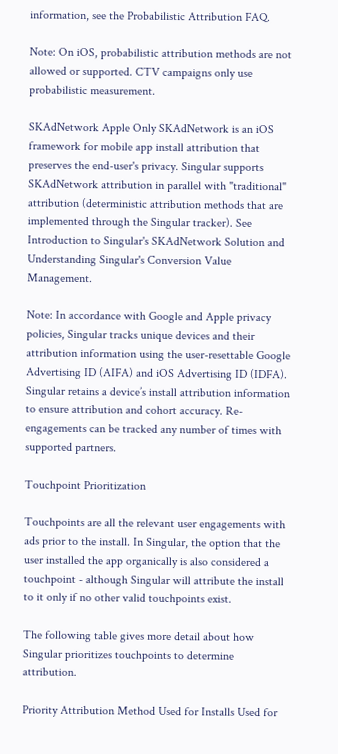information, see the Probabilistic Attribution FAQ.

Note: On iOS, probabilistic attribution methods are not allowed or supported. CTV campaigns only use probabilistic measurement.

SKAdNetwork Apple Only SKAdNetwork is an iOS framework for mobile app install attribution that preserves the end-user's privacy. Singular supports SKAdNetwork attribution in parallel with "traditional" attribution (deterministic attribution methods that are implemented through the Singular tracker). See Introduction to Singular's SKAdNetwork Solution and Understanding Singular's Conversion Value Management.

Note: In accordance with Google and Apple privacy policies, Singular tracks unique devices and their attribution information using the user-resettable Google Advertising ID (AIFA) and iOS Advertising ID (IDFA). Singular retains a device’s install attribution information to ensure attribution and cohort accuracy. Re-engagements can be tracked any number of times with supported partners.

Touchpoint Prioritization

Touchpoints are all the relevant user engagements with ads prior to the install. In Singular, the option that the user installed the app organically is also considered a touchpoint - although Singular will attribute the install to it only if no other valid touchpoints exist.

The following table gives more detail about how Singular prioritizes touchpoints to determine attribution.

Priority Attribution Method Used for Installs Used for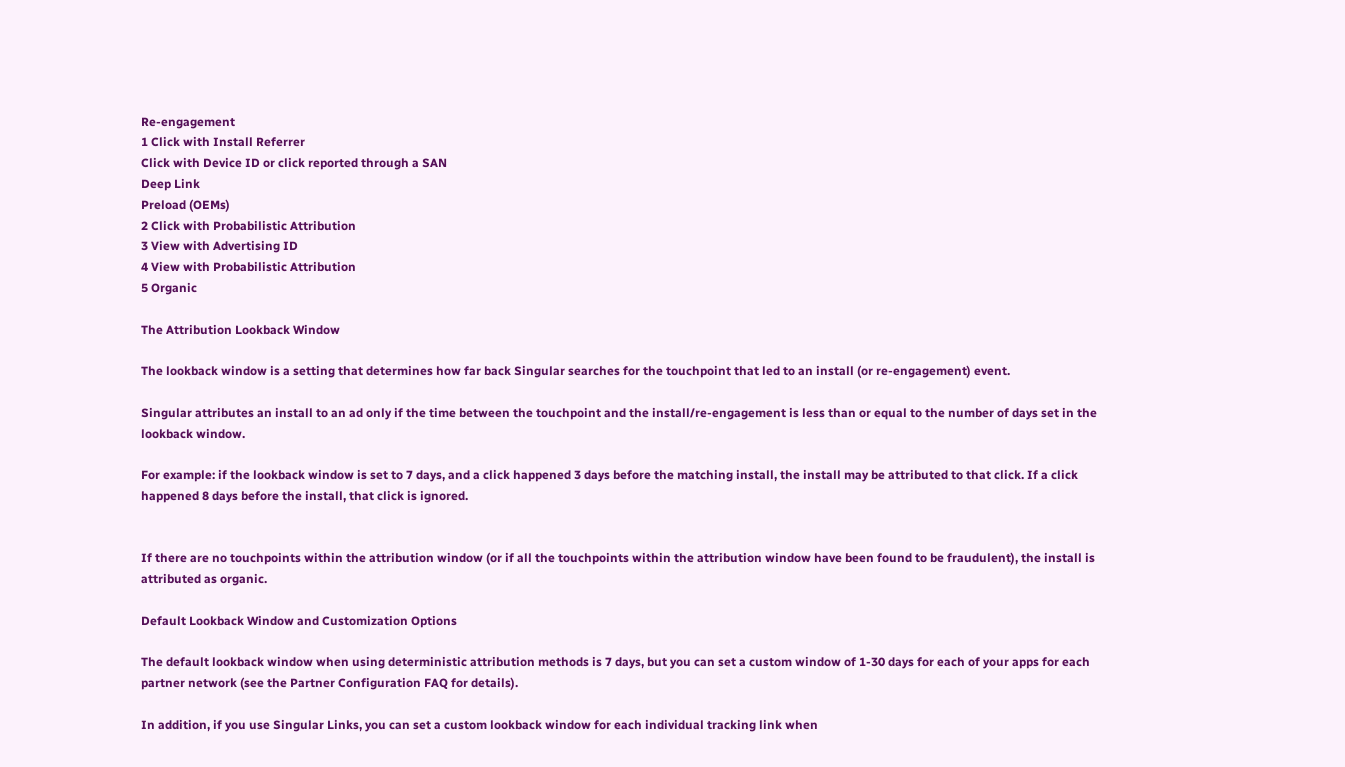Re-engagement
1 Click with Install Referrer
Click with Device ID or click reported through a SAN
Deep Link
Preload (OEMs)
2 Click with Probabilistic Attribution
3 View with Advertising ID
4 View with Probabilistic Attribution
5 Organic

The Attribution Lookback Window

The lookback window is a setting that determines how far back Singular searches for the touchpoint that led to an install (or re-engagement) event.

Singular attributes an install to an ad only if the time between the touchpoint and the install/re-engagement is less than or equal to the number of days set in the lookback window.

For example: if the lookback window is set to 7 days, and a click happened 3 days before the matching install, the install may be attributed to that click. If a click happened 8 days before the install, that click is ignored.


If there are no touchpoints within the attribution window (or if all the touchpoints within the attribution window have been found to be fraudulent), the install is attributed as organic.

Default Lookback Window and Customization Options

The default lookback window when using deterministic attribution methods is 7 days, but you can set a custom window of 1-30 days for each of your apps for each partner network (see the Partner Configuration FAQ for details).

In addition, if you use Singular Links, you can set a custom lookback window for each individual tracking link when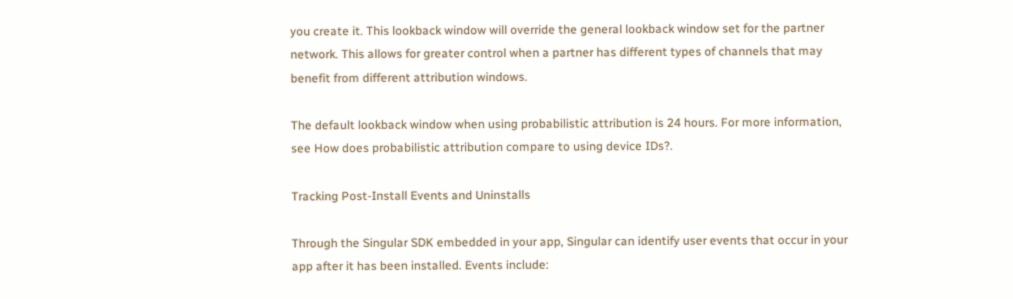you create it. This lookback window will override the general lookback window set for the partner network. This allows for greater control when a partner has different types of channels that may benefit from different attribution windows.

The default lookback window when using probabilistic attribution is 24 hours. For more information, see How does probabilistic attribution compare to using device IDs?.

Tracking Post-Install Events and Uninstalls

Through the Singular SDK embedded in your app, Singular can identify user events that occur in your app after it has been installed. Events include: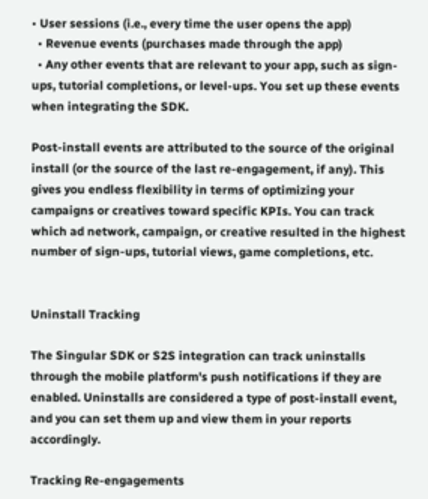• User sessions (i.e., every time the user opens the app)
  • Revenue events (purchases made through the app)
  • Any other events that are relevant to your app, such as sign-ups, tutorial completions, or level-ups. You set up these events when integrating the SDK.

Post-install events are attributed to the source of the original install (or the source of the last re-engagement, if any). This gives you endless flexibility in terms of optimizing your campaigns or creatives toward specific KPIs. You can track which ad network, campaign, or creative resulted in the highest number of sign-ups, tutorial views, game completions, etc.


Uninstall Tracking

The Singular SDK or S2S integration can track uninstalls through the mobile platform's push notifications if they are enabled. Uninstalls are considered a type of post-install event, and you can set them up and view them in your reports accordingly.

Tracking Re-engagements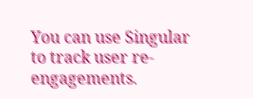You can use Singular to track user re-engagements.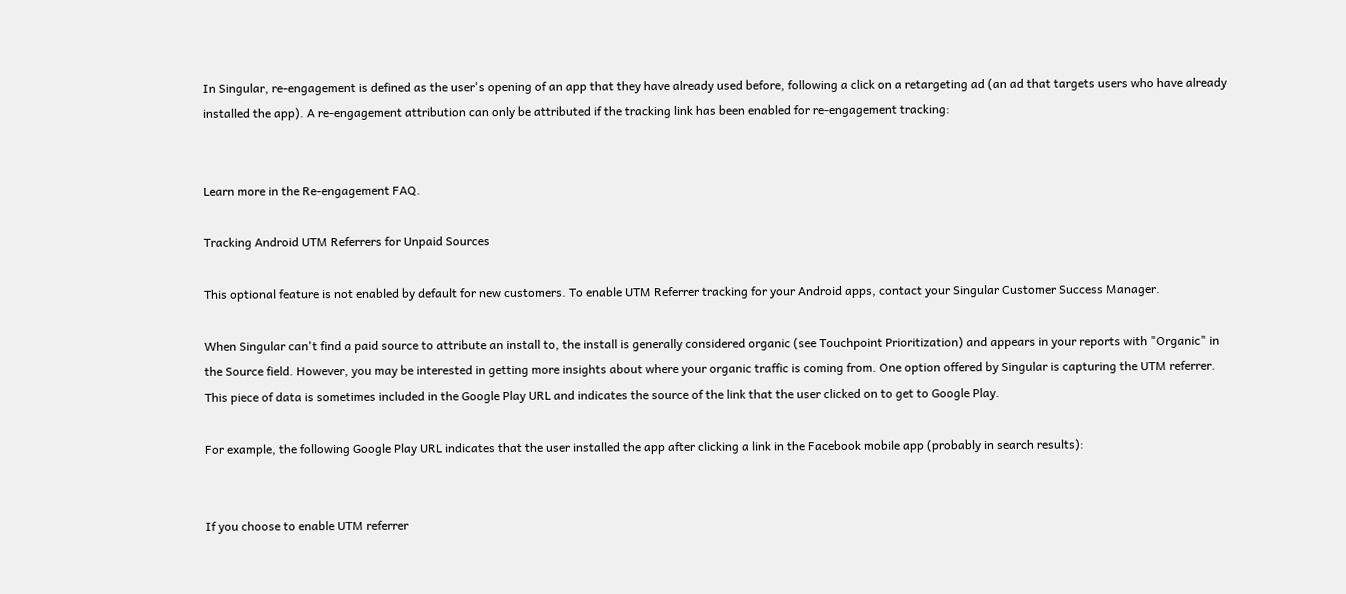In Singular, re-engagement is defined as the user's opening of an app that they have already used before, following a click on a retargeting ad (an ad that targets users who have already installed the app). A re-engagement attribution can only be attributed if the tracking link has been enabled for re-engagement tracking:


Learn more in the Re-engagement FAQ.

Tracking Android UTM Referrers for Unpaid Sources

This optional feature is not enabled by default for new customers. To enable UTM Referrer tracking for your Android apps, contact your Singular Customer Success Manager.

When Singular can't find a paid source to attribute an install to, the install is generally considered organic (see Touchpoint Prioritization) and appears in your reports with "Organic" in the Source field. However, you may be interested in getting more insights about where your organic traffic is coming from. One option offered by Singular is capturing the UTM referrer. This piece of data is sometimes included in the Google Play URL and indicates the source of the link that the user clicked on to get to Google Play.

For example, the following Google Play URL indicates that the user installed the app after clicking a link in the Facebook mobile app (probably in search results):


If you choose to enable UTM referrer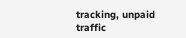tracking, unpaid traffic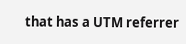that has a UTM referrer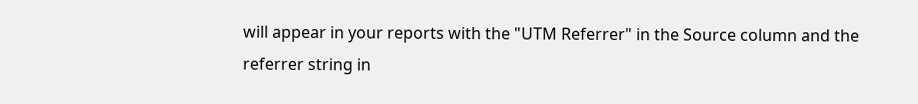will appear in your reports with the "UTM Referrer" in the Source column and the referrer string in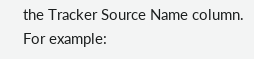the Tracker Source Name column. For example: